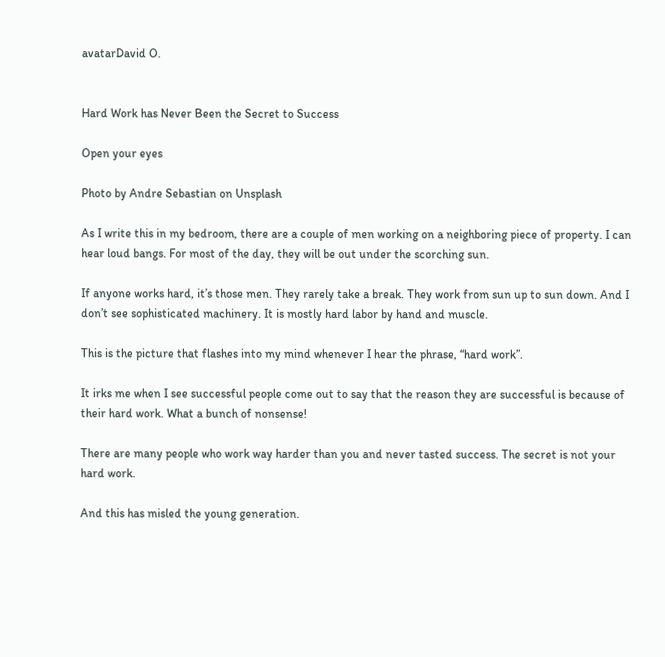avatarDavid O.


Hard Work has Never Been the Secret to Success

Open your eyes

Photo by Andre Sebastian on Unsplash

As I write this in my bedroom, there are a couple of men working on a neighboring piece of property. I can hear loud bangs. For most of the day, they will be out under the scorching sun.

If anyone works hard, it’s those men. They rarely take a break. They work from sun up to sun down. And I don’t see sophisticated machinery. It is mostly hard labor by hand and muscle.

This is the picture that flashes into my mind whenever I hear the phrase, “hard work”.

It irks me when I see successful people come out to say that the reason they are successful is because of their hard work. What a bunch of nonsense!

There are many people who work way harder than you and never tasted success. The secret is not your hard work.

And this has misled the young generation.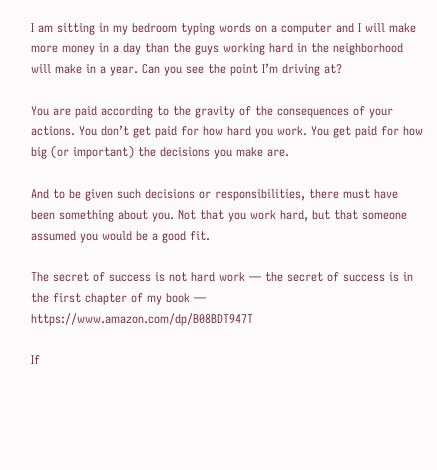I am sitting in my bedroom typing words on a computer and I will make more money in a day than the guys working hard in the neighborhood will make in a year. Can you see the point I’m driving at?

You are paid according to the gravity of the consequences of your actions. You don’t get paid for how hard you work. You get paid for how big (or important) the decisions you make are.

And to be given such decisions or responsibilities, there must have been something about you. Not that you work hard, but that someone assumed you would be a good fit.

The secret of success is not hard work — the secret of success is in the first chapter of my book — https://www.amazon.com/dp/B08BDT947T

If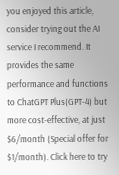you enjoyed this article, consider trying out the AI service I recommend. It provides the same performance and functions to ChatGPT Plus(GPT-4) but more cost-effective, at just $6/month (Special offer for $1/month). Click here to try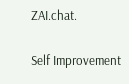ZAI.chat.

Self Improvement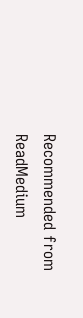Recommended from ReadMedium